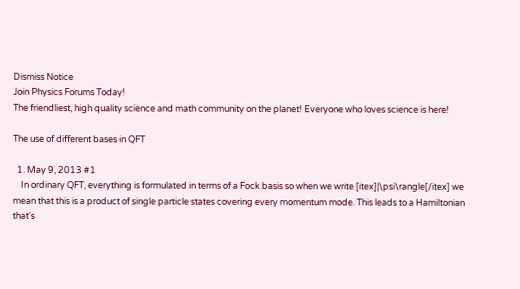Dismiss Notice
Join Physics Forums Today!
The friendliest, high quality science and math community on the planet! Everyone who loves science is here!

The use of different bases in QFT

  1. May 9, 2013 #1
    In ordinary QFT, everything is formulated in terms of a Fock basis so when we write [itex]|\psi\rangle[/itex] we mean that this is a product of single particle states covering every momentum mode. This leads to a Hamiltonian that's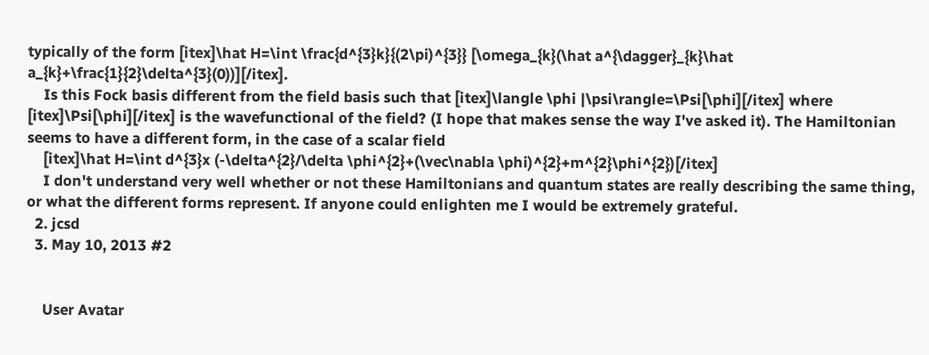typically of the form [itex]\hat H=\int \frac{d^{3}k}{(2\pi)^{3}} [\omega_{k}(\hat a^{\dagger}_{k}\hat a_{k}+\frac{1}{2}\delta^{3}(0))][/itex].
    Is this Fock basis different from the field basis such that [itex]\langle \phi |\psi\rangle=\Psi[\phi][/itex] where [itex]\Psi[\phi][/itex] is the wavefunctional of the field? (I hope that makes sense the way I've asked it). The Hamiltonian seems to have a different form, in the case of a scalar field
    [itex]\hat H=\int d^{3}x (-\delta^{2}/\delta \phi^{2}+(\vec\nabla \phi)^{2}+m^{2}\phi^{2})[/itex]
    I don't understand very well whether or not these Hamiltonians and quantum states are really describing the same thing, or what the different forms represent. If anyone could enlighten me I would be extremely grateful.
  2. jcsd
  3. May 10, 2013 #2


    User Avatar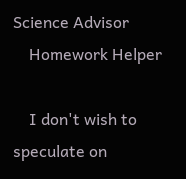Science Advisor
    Homework Helper

    I don't wish to speculate on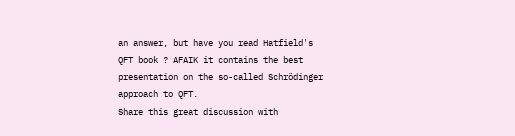an answer, but have you read Hatfield's QFT book ? AFAIK it contains the best presentation on the so-called Schrödinger approach to QFT.
Share this great discussion with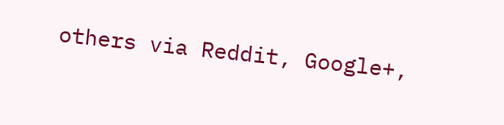others via Reddit, Google+,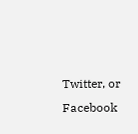Twitter, or Facebook